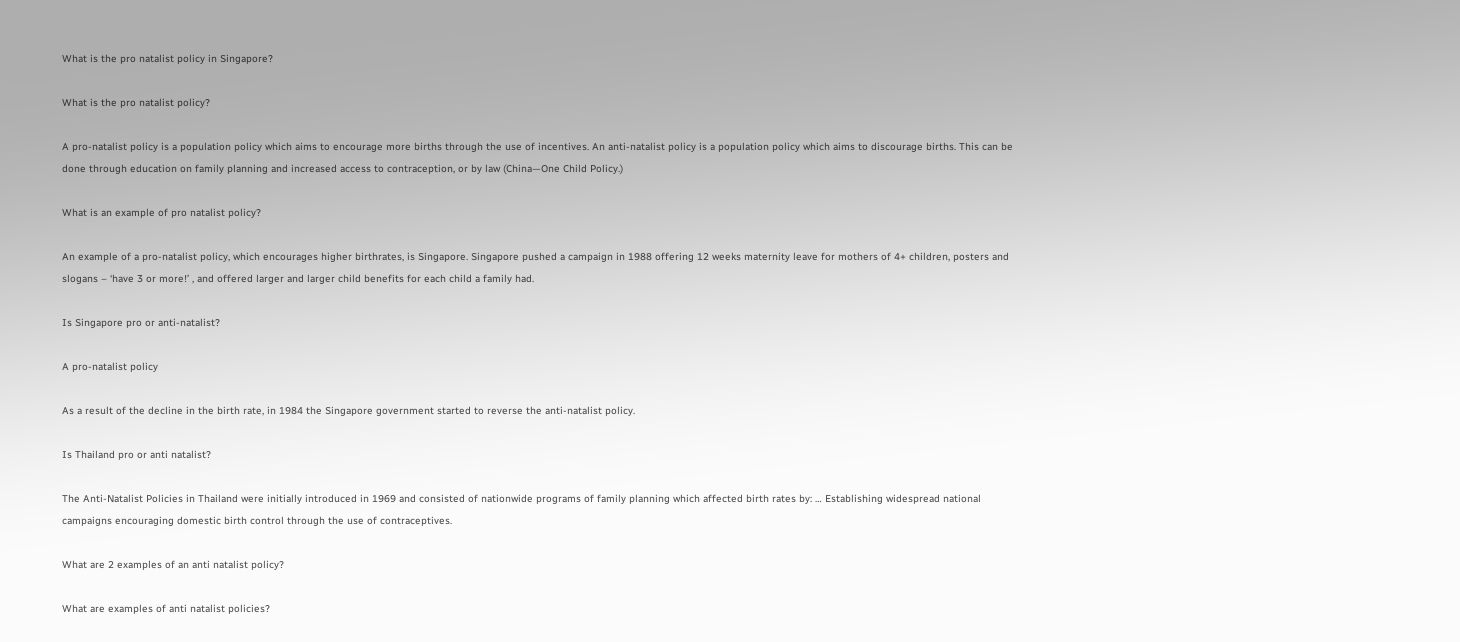What is the pro natalist policy in Singapore?

What is the pro natalist policy?

A pro-natalist policy is a population policy which aims to encourage more births through the use of incentives. An anti-natalist policy is a population policy which aims to discourage births. This can be done through education on family planning and increased access to contraception, or by law (China—One Child Policy.)

What is an example of pro natalist policy?

An example of a pro-natalist policy, which encourages higher birthrates, is Singapore. Singapore pushed a campaign in 1988 offering 12 weeks maternity leave for mothers of 4+ children, posters and slogans – ‘have 3 or more!’ , and offered larger and larger child benefits for each child a family had.

Is Singapore pro or anti-natalist?

A pro-natalist policy

As a result of the decline in the birth rate, in 1984 the Singapore government started to reverse the anti-natalist policy.

Is Thailand pro or anti natalist?

The Anti-Natalist Policies in Thailand were initially introduced in 1969 and consisted of nationwide programs of family planning which affected birth rates by: … Establishing widespread national campaigns encouraging domestic birth control through the use of contraceptives.

What are 2 examples of an anti natalist policy?

What are examples of anti natalist policies?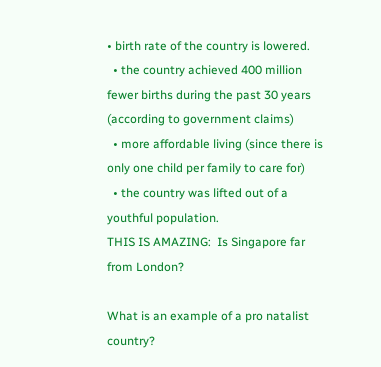• birth rate of the country is lowered.
  • the country achieved 400 million fewer births during the past 30 years (according to government claims)
  • more affordable living (since there is only one child per family to care for)
  • the country was lifted out of a youthful population.
THIS IS AMAZING:  Is Singapore far from London?

What is an example of a pro natalist country?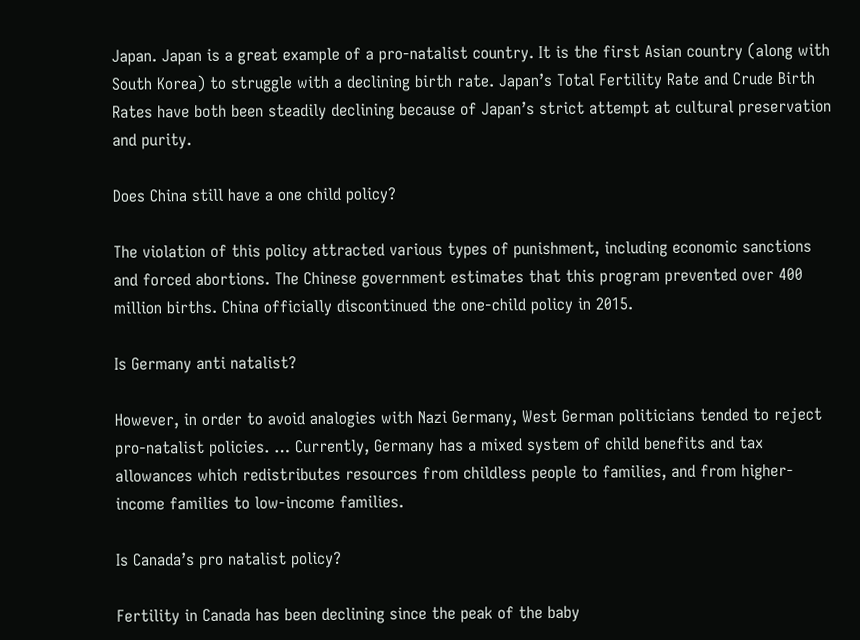Japan. Japan is a great example of a pro-natalist country. It is the first Asian country (along with South Korea) to struggle with a declining birth rate. Japan’s Total Fertility Rate and Crude Birth Rates have both been steadily declining because of Japan’s strict attempt at cultural preservation and purity.

Does China still have a one child policy?

The violation of this policy attracted various types of punishment, including economic sanctions and forced abortions. The Chinese government estimates that this program prevented over 400 million births. China officially discontinued the one-child policy in 2015.

Is Germany anti natalist?

However, in order to avoid analogies with Nazi Germany, West German politicians tended to reject pro-natalist policies. … Currently, Germany has a mixed system of child benefits and tax allowances which redistributes resources from childless people to families, and from higher-income families to low-income families.

Is Canada’s pro natalist policy?

Fertility in Canada has been declining since the peak of the baby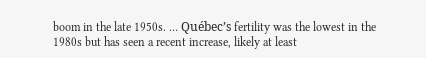boom in the late 1950s. … Québec’s fertility was the lowest in the 1980s but has seen a recent increase, likely at least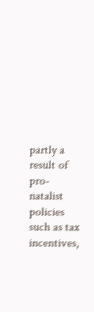partly a result of pro-natalist policies such as tax incentives,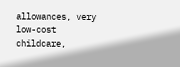allowances, very low-cost childcare,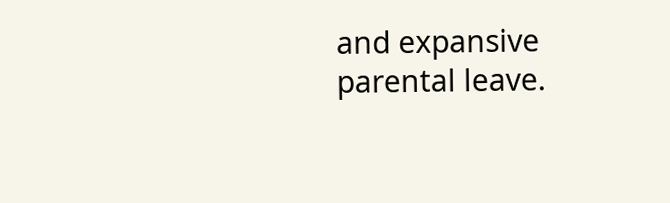and expansive parental leave.